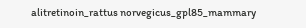alitretinoin_rattus norvegicus_gpl85_mammary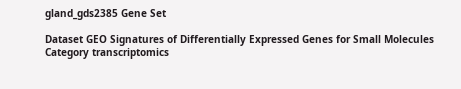gland_gds2385 Gene Set

Dataset GEO Signatures of Differentially Expressed Genes for Small Molecules
Category transcriptomics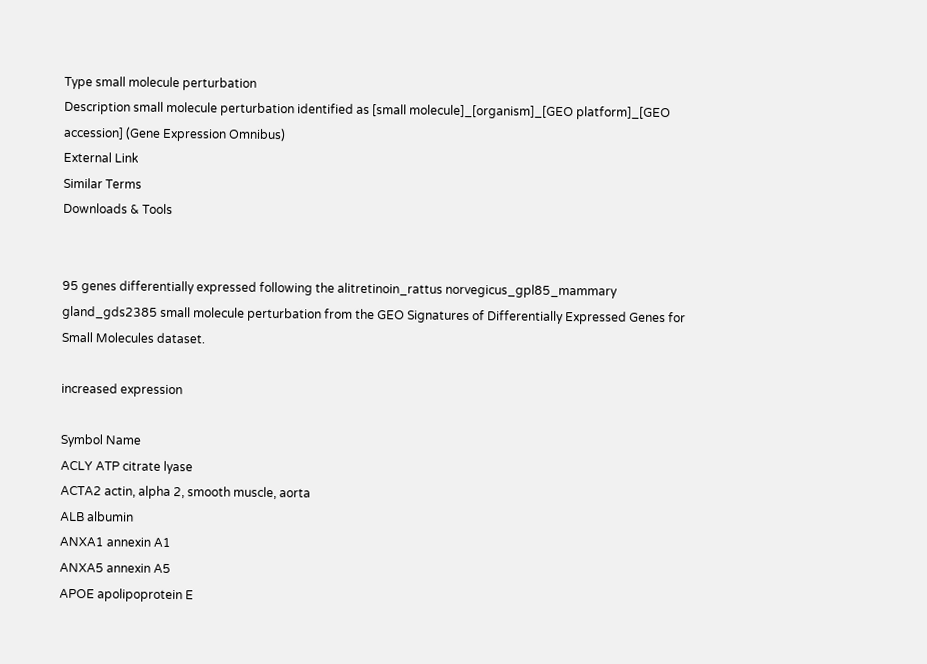Type small molecule perturbation
Description small molecule perturbation identified as [small molecule]_[organism]_[GEO platform]_[GEO accession] (Gene Expression Omnibus)
External Link
Similar Terms
Downloads & Tools


95 genes differentially expressed following the alitretinoin_rattus norvegicus_gpl85_mammary gland_gds2385 small molecule perturbation from the GEO Signatures of Differentially Expressed Genes for Small Molecules dataset.

increased expression

Symbol Name
ACLY ATP citrate lyase
ACTA2 actin, alpha 2, smooth muscle, aorta
ALB albumin
ANXA1 annexin A1
ANXA5 annexin A5
APOE apolipoprotein E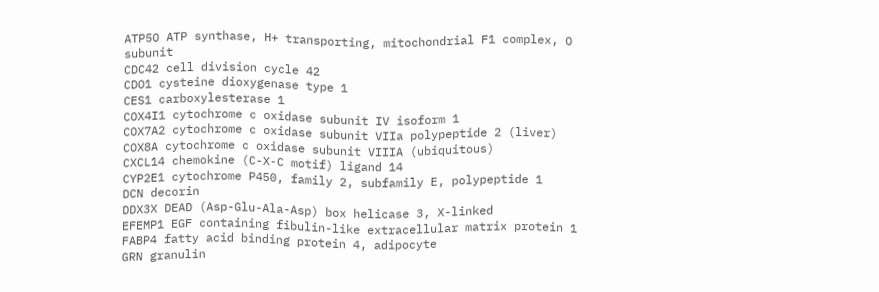ATP5O ATP synthase, H+ transporting, mitochondrial F1 complex, O subunit
CDC42 cell division cycle 42
CDO1 cysteine dioxygenase type 1
CES1 carboxylesterase 1
COX4I1 cytochrome c oxidase subunit IV isoform 1
COX7A2 cytochrome c oxidase subunit VIIa polypeptide 2 (liver)
COX8A cytochrome c oxidase subunit VIIIA (ubiquitous)
CXCL14 chemokine (C-X-C motif) ligand 14
CYP2E1 cytochrome P450, family 2, subfamily E, polypeptide 1
DCN decorin
DDX3X DEAD (Asp-Glu-Ala-Asp) box helicase 3, X-linked
EFEMP1 EGF containing fibulin-like extracellular matrix protein 1
FABP4 fatty acid binding protein 4, adipocyte
GRN granulin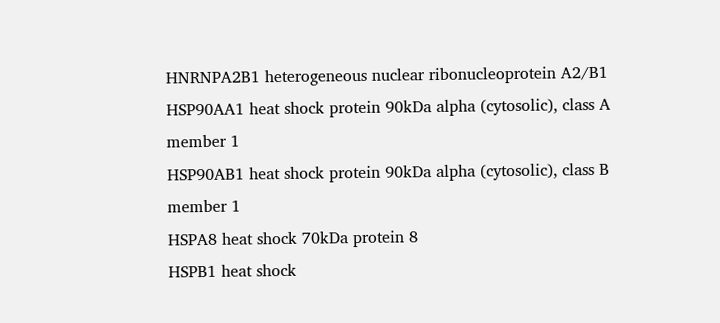HNRNPA2B1 heterogeneous nuclear ribonucleoprotein A2/B1
HSP90AA1 heat shock protein 90kDa alpha (cytosolic), class A member 1
HSP90AB1 heat shock protein 90kDa alpha (cytosolic), class B member 1
HSPA8 heat shock 70kDa protein 8
HSPB1 heat shock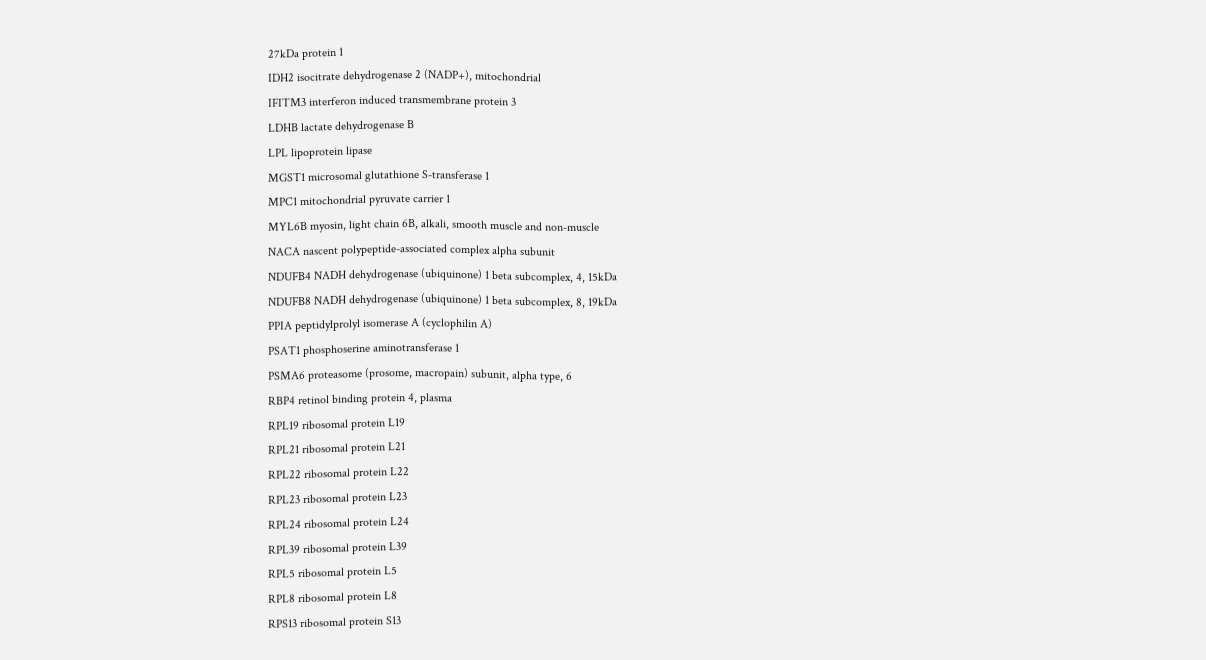27kDa protein 1
IDH2 isocitrate dehydrogenase 2 (NADP+), mitochondrial
IFITM3 interferon induced transmembrane protein 3
LDHB lactate dehydrogenase B
LPL lipoprotein lipase
MGST1 microsomal glutathione S-transferase 1
MPC1 mitochondrial pyruvate carrier 1
MYL6B myosin, light chain 6B, alkali, smooth muscle and non-muscle
NACA nascent polypeptide-associated complex alpha subunit
NDUFB4 NADH dehydrogenase (ubiquinone) 1 beta subcomplex, 4, 15kDa
NDUFB8 NADH dehydrogenase (ubiquinone) 1 beta subcomplex, 8, 19kDa
PPIA peptidylprolyl isomerase A (cyclophilin A)
PSAT1 phosphoserine aminotransferase 1
PSMA6 proteasome (prosome, macropain) subunit, alpha type, 6
RBP4 retinol binding protein 4, plasma
RPL19 ribosomal protein L19
RPL21 ribosomal protein L21
RPL22 ribosomal protein L22
RPL23 ribosomal protein L23
RPL24 ribosomal protein L24
RPL39 ribosomal protein L39
RPL5 ribosomal protein L5
RPL8 ribosomal protein L8
RPS13 ribosomal protein S13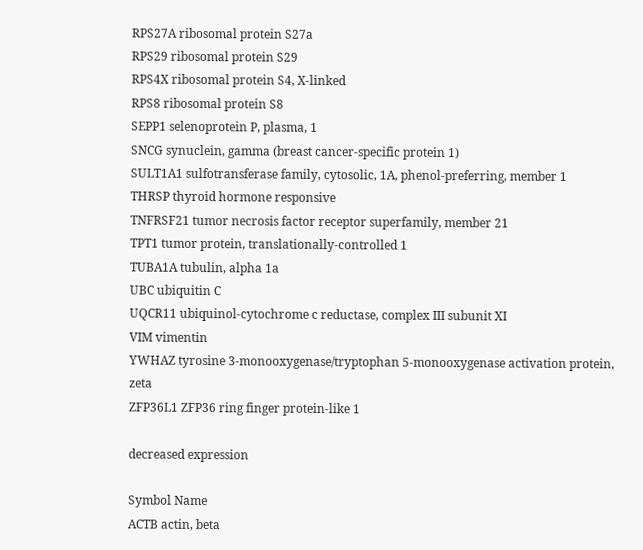RPS27A ribosomal protein S27a
RPS29 ribosomal protein S29
RPS4X ribosomal protein S4, X-linked
RPS8 ribosomal protein S8
SEPP1 selenoprotein P, plasma, 1
SNCG synuclein, gamma (breast cancer-specific protein 1)
SULT1A1 sulfotransferase family, cytosolic, 1A, phenol-preferring, member 1
THRSP thyroid hormone responsive
TNFRSF21 tumor necrosis factor receptor superfamily, member 21
TPT1 tumor protein, translationally-controlled 1
TUBA1A tubulin, alpha 1a
UBC ubiquitin C
UQCR11 ubiquinol-cytochrome c reductase, complex III subunit XI
VIM vimentin
YWHAZ tyrosine 3-monooxygenase/tryptophan 5-monooxygenase activation protein, zeta
ZFP36L1 ZFP36 ring finger protein-like 1

decreased expression

Symbol Name
ACTB actin, beta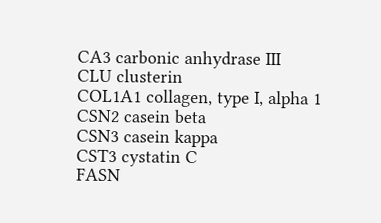CA3 carbonic anhydrase III
CLU clusterin
COL1A1 collagen, type I, alpha 1
CSN2 casein beta
CSN3 casein kappa
CST3 cystatin C
FASN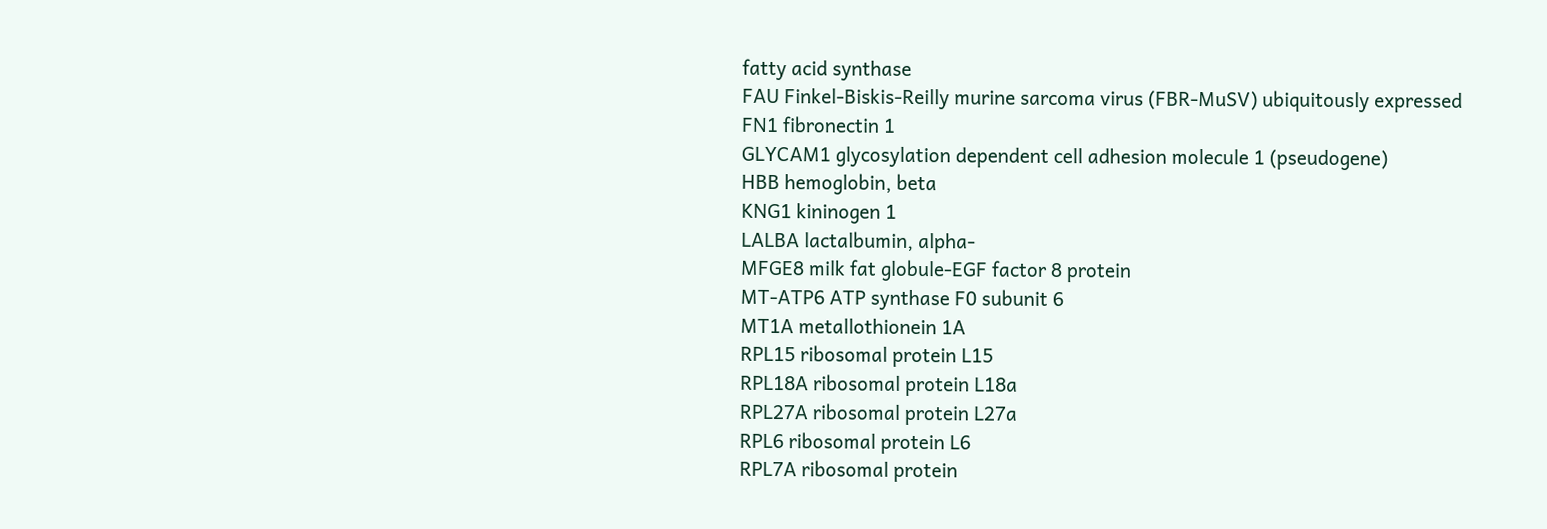fatty acid synthase
FAU Finkel-Biskis-Reilly murine sarcoma virus (FBR-MuSV) ubiquitously expressed
FN1 fibronectin 1
GLYCAM1 glycosylation dependent cell adhesion molecule 1 (pseudogene)
HBB hemoglobin, beta
KNG1 kininogen 1
LALBA lactalbumin, alpha-
MFGE8 milk fat globule-EGF factor 8 protein
MT-ATP6 ATP synthase F0 subunit 6
MT1A metallothionein 1A
RPL15 ribosomal protein L15
RPL18A ribosomal protein L18a
RPL27A ribosomal protein L27a
RPL6 ribosomal protein L6
RPL7A ribosomal protein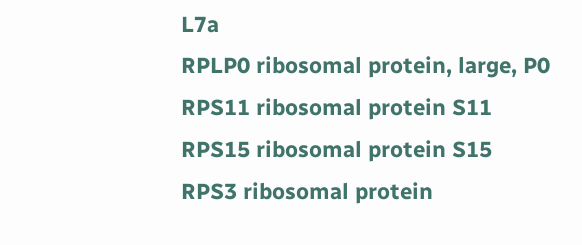L7a
RPLP0 ribosomal protein, large, P0
RPS11 ribosomal protein S11
RPS15 ribosomal protein S15
RPS3 ribosomal protein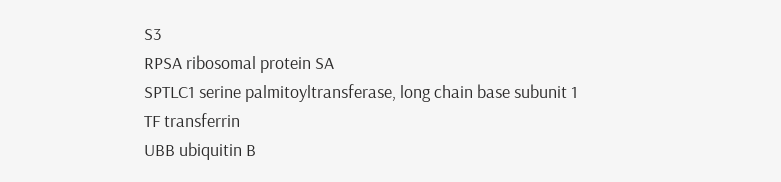S3
RPSA ribosomal protein SA
SPTLC1 serine palmitoyltransferase, long chain base subunit 1
TF transferrin
UBB ubiquitin B